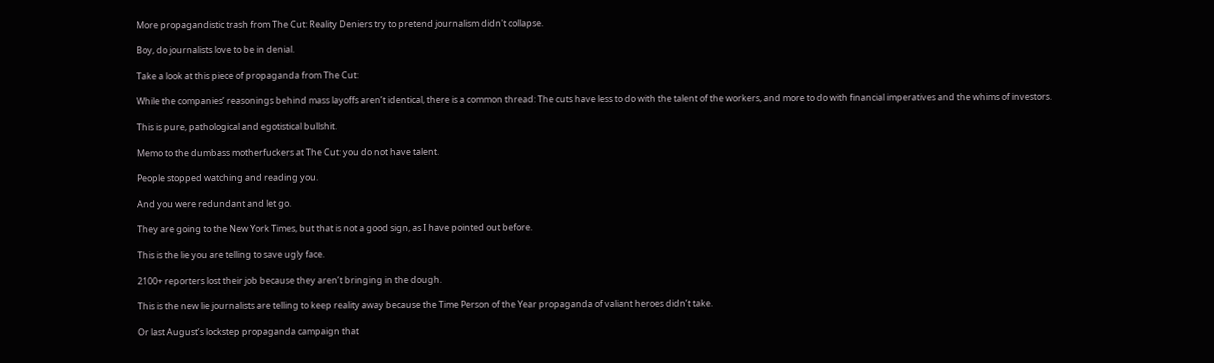More propagandistic trash from The Cut: Reality Deniers try to pretend journalism didn't collapse.

Boy, do journalists love to be in denial.

Take a look at this piece of propaganda from The Cut:

While the companies’ reasonings behind mass layoffs aren’t identical, there is a common thread: The cuts have less to do with the talent of the workers, and more to do with financial imperatives and the whims of investors.

This is pure, pathological and egotistical bullshit.

Memo to the dumbass motherfuckers at The Cut: you do not have talent.

People stopped watching and reading you.

And you were redundant and let go.

They are going to the New York Times, but that is not a good sign, as I have pointed out before.

This is the lie you are telling to save ugly face.

2100+ reporters lost their job because they aren’t bringing in the dough.

This is the new lie journalists are telling to keep reality away because the Time Person of the Year propaganda of valiant heroes didn’t take.

Or last August’s lockstep propaganda campaign that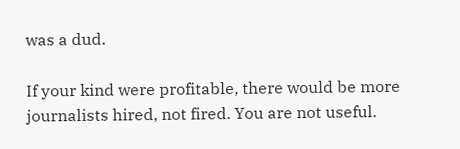was a dud.

If your kind were profitable, there would be more journalists hired, not fired. You are not useful.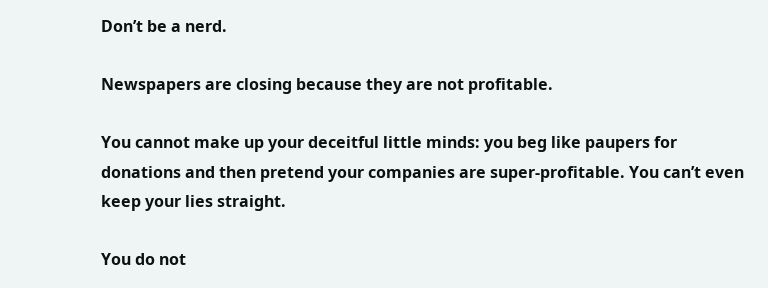Don’t be a nerd.

Newspapers are closing because they are not profitable.

You cannot make up your deceitful little minds: you beg like paupers for donations and then pretend your companies are super-profitable. You can’t even keep your lies straight.

You do not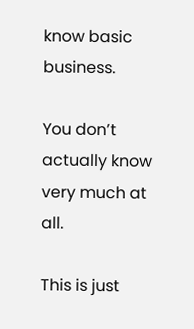know basic business.

You don’t actually know very much at all.

This is just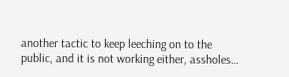another tactic to keep leeching on to the public, and it is not working either, assholes…